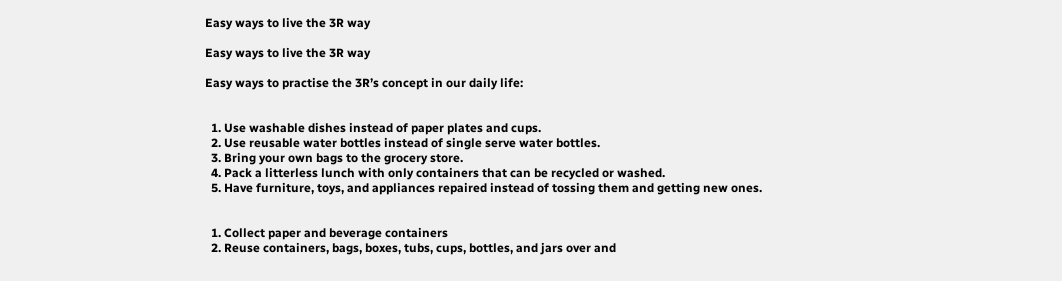Easy ways to live the 3R way

Easy ways to live the 3R way

Easy ways to practise the 3R’s concept in our daily life:


  1. Use washable dishes instead of paper plates and cups.
  2. Use reusable water bottles instead of single serve water bottles.
  3. Bring your own bags to the grocery store.
  4. Pack a litterless lunch with only containers that can be recycled or washed.
  5. Have furniture, toys, and appliances repaired instead of tossing them and getting new ones.


  1. Collect paper and beverage containers
  2. Reuse containers, bags, boxes, tubs, cups, bottles, and jars over and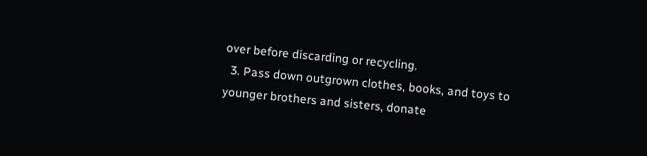over before discarding or recycling.
  3. Pass down outgrown clothes, books, and toys to younger brothers and sisters, donate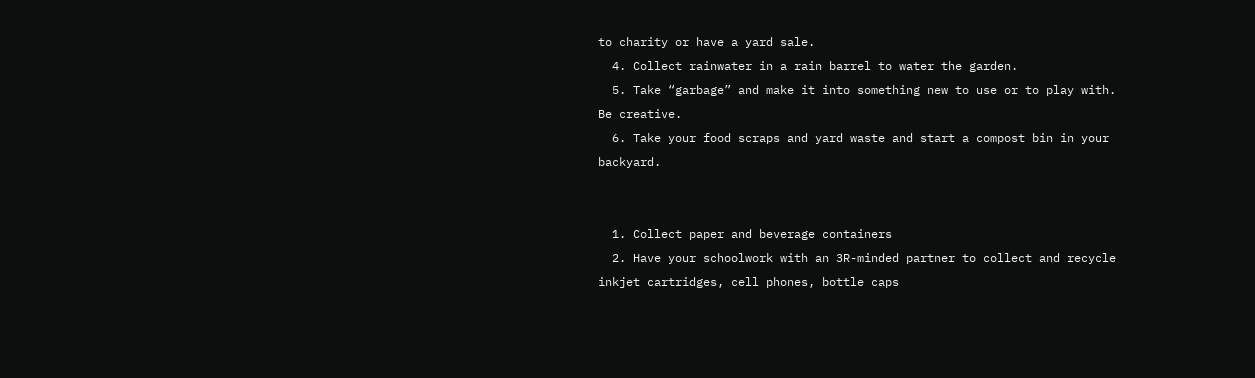to charity or have a yard sale.
  4. Collect rainwater in a rain barrel to water the garden.
  5. Take “garbage” and make it into something new to use or to play with. Be creative.
  6. Take your food scraps and yard waste and start a compost bin in your backyard.


  1. Collect paper and beverage containers
  2. Have your schoolwork with an 3R-minded partner to collect and recycle inkjet cartridges, cell phones, bottle caps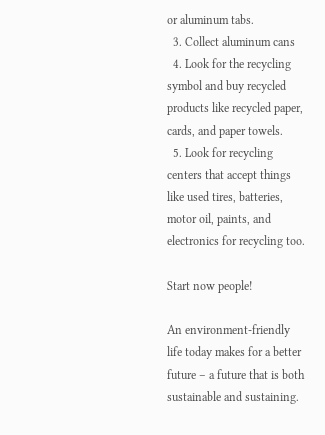or aluminum tabs.
  3. Collect aluminum cans
  4. Look for the recycling symbol and buy recycled products like recycled paper, cards, and paper towels.
  5. Look for recycling centers that accept things like used tires, batteries, motor oil, paints, and electronics for recycling too.

Start now people!

An environment-friendly  life today makes for a better future – a future that is both sustainable and sustaining.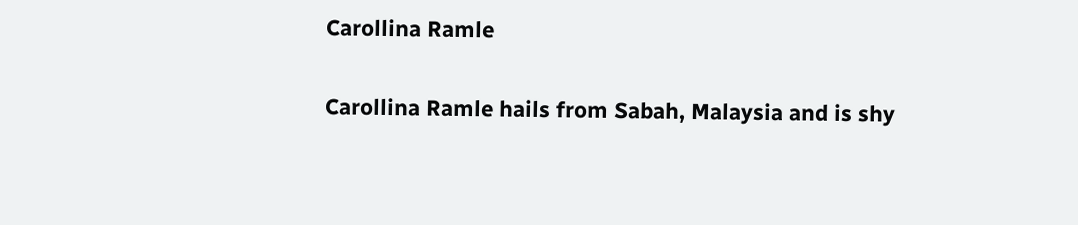Carollina Ramle

Carollina Ramle hails from Sabah, Malaysia and is shy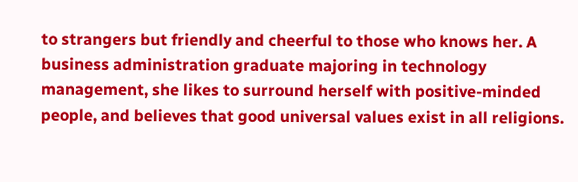to strangers but friendly and cheerful to those who knows her. A business administration graduate majoring in technology management, she likes to surround herself with positive-minded people, and believes that good universal values exist in all religions.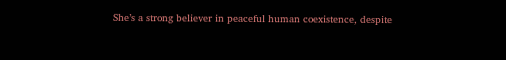She’s a strong believer in peaceful human coexistence, despite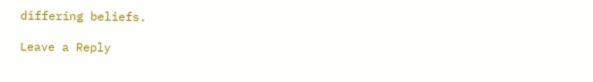differing beliefs.

Leave a Reply